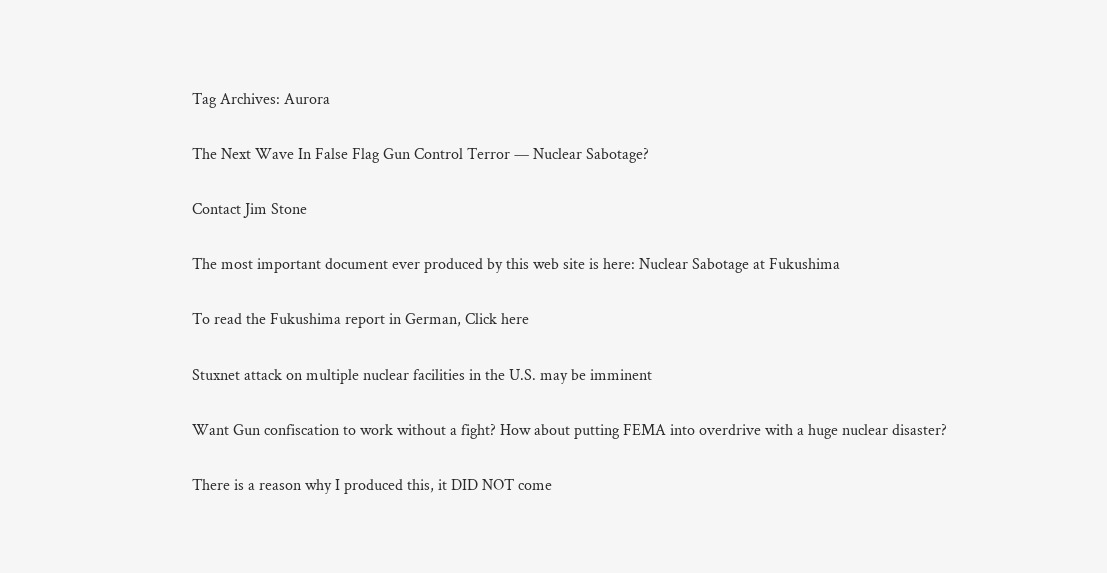Tag Archives: Aurora

The Next Wave In False Flag Gun Control Terror — Nuclear Sabotage?

Contact Jim Stone

The most important document ever produced by this web site is here: Nuclear Sabotage at Fukushima

To read the Fukushima report in German, Click here

Stuxnet attack on multiple nuclear facilities in the U.S. may be imminent

Want Gun confiscation to work without a fight? How about putting FEMA into overdrive with a huge nuclear disaster?

There is a reason why I produced this, it DID NOT come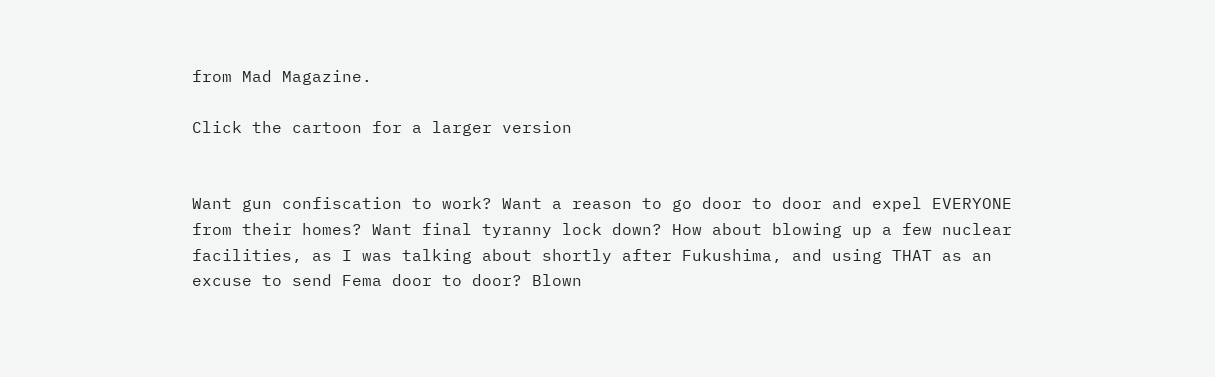from Mad Magazine.

Click the cartoon for a larger version


Want gun confiscation to work? Want a reason to go door to door and expel EVERYONE from their homes? Want final tyranny lock down? How about blowing up a few nuclear facilities, as I was talking about shortly after Fukushima, and using THAT as an excuse to send Fema door to door? Blown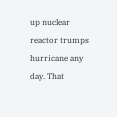up nuclear reactor trumps hurricane any day. That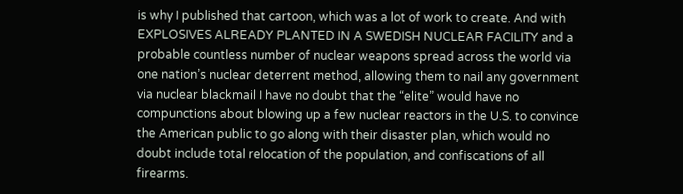is why I published that cartoon, which was a lot of work to create. And with EXPLOSIVES ALREADY PLANTED IN A SWEDISH NUCLEAR FACILITY and a probable countless number of nuclear weapons spread across the world via one nation’s nuclear deterrent method, allowing them to nail any government via nuclear blackmail I have no doubt that the “elite” would have no compunctions about blowing up a few nuclear reactors in the U.S. to convince the American public to go along with their disaster plan, which would no doubt include total relocation of the population, and confiscations of all firearms.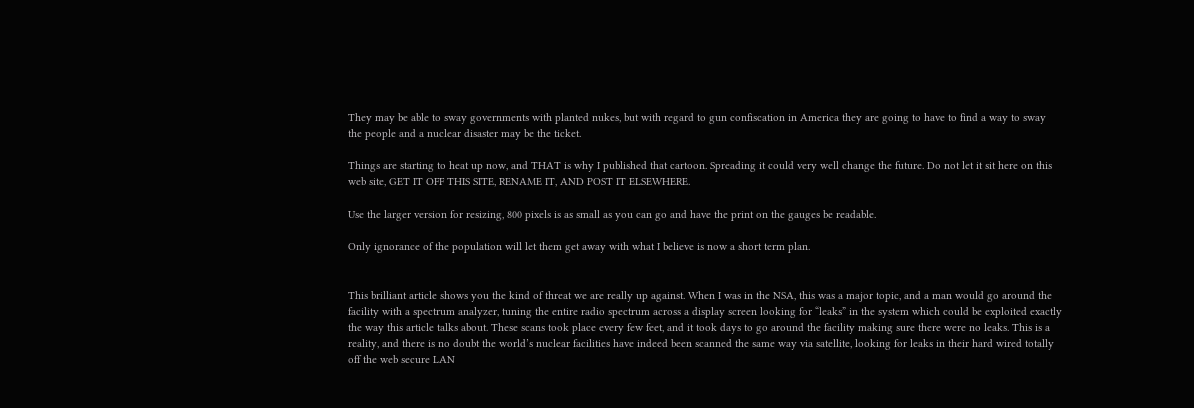They may be able to sway governments with planted nukes, but with regard to gun confiscation in America they are going to have to find a way to sway the people and a nuclear disaster may be the ticket.

Things are starting to heat up now, and THAT is why I published that cartoon. Spreading it could very well change the future. Do not let it sit here on this web site, GET IT OFF THIS SITE, RENAME IT, AND POST IT ELSEWHERE.

Use the larger version for resizing, 800 pixels is as small as you can go and have the print on the gauges be readable.

Only ignorance of the population will let them get away with what I believe is now a short term plan.


This brilliant article shows you the kind of threat we are really up against. When I was in the NSA, this was a major topic, and a man would go around the facility with a spectrum analyzer, tuning the entire radio spectrum across a display screen looking for “leaks” in the system which could be exploited exactly the way this article talks about. These scans took place every few feet, and it took days to go around the facility making sure there were no leaks. This is a reality, and there is no doubt the world’s nuclear facilities have indeed been scanned the same way via satellite, looking for leaks in their hard wired totally off the web secure LAN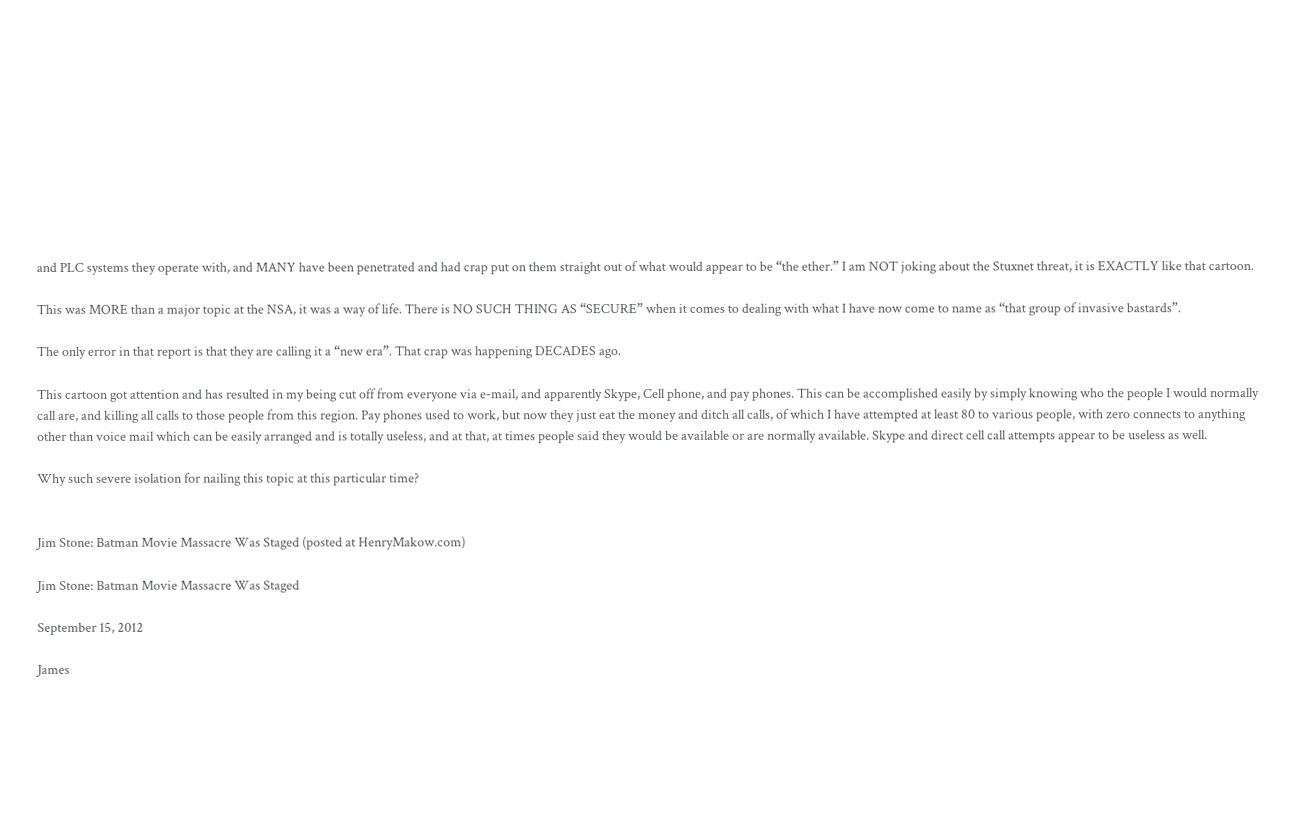and PLC systems they operate with, and MANY have been penetrated and had crap put on them straight out of what would appear to be “the ether.” I am NOT joking about the Stuxnet threat, it is EXACTLY like that cartoon.

This was MORE than a major topic at the NSA, it was a way of life. There is NO SUCH THING AS “SECURE” when it comes to dealing with what I have now come to name as “that group of invasive bastards”.

The only error in that report is that they are calling it a “new era”. That crap was happening DECADES ago.

This cartoon got attention and has resulted in my being cut off from everyone via e-mail, and apparently Skype, Cell phone, and pay phones. This can be accomplished easily by simply knowing who the people I would normally call are, and killing all calls to those people from this region. Pay phones used to work, but now they just eat the money and ditch all calls, of which I have attempted at least 80 to various people, with zero connects to anything other than voice mail which can be easily arranged and is totally useless, and at that, at times people said they would be available or are normally available. Skype and direct cell call attempts appear to be useless as well.

Why such severe isolation for nailing this topic at this particular time?


Jim Stone: Batman Movie Massacre Was Staged (posted at HenryMakow.com)

Jim Stone: Batman Movie Massacre Was Staged

September 15, 2012

James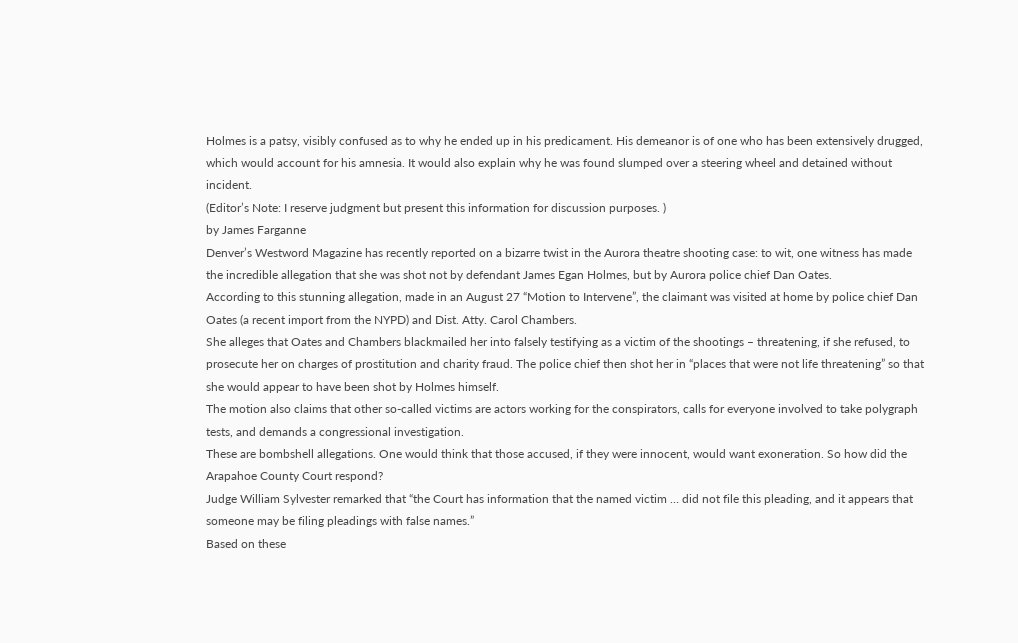Holmes is a patsy, visibly confused as to why he ended up in his predicament. His demeanor is of one who has been extensively drugged, which would account for his amnesia. It would also explain why he was found slumped over a steering wheel and detained without incident.
(Editor’s Note: I reserve judgment but present this information for discussion purposes. )
by James Farganne
Denver’s Westword Magazine has recently reported on a bizarre twist in the Aurora theatre shooting case: to wit, one witness has made the incredible allegation that she was shot not by defendant James Egan Holmes, but by Aurora police chief Dan Oates.
According to this stunning allegation, made in an August 27 “Motion to Intervene”, the claimant was visited at home by police chief Dan Oates (a recent import from the NYPD) and Dist. Atty. Carol Chambers.
She alleges that Oates and Chambers blackmailed her into falsely testifying as a victim of the shootings – threatening, if she refused, to prosecute her on charges of prostitution and charity fraud. The police chief then shot her in “places that were not life threatening” so that she would appear to have been shot by Holmes himself.
The motion also claims that other so-called victims are actors working for the conspirators, calls for everyone involved to take polygraph tests, and demands a congressional investigation.
These are bombshell allegations. One would think that those accused, if they were innocent, would want exoneration. So how did the Arapahoe County Court respond?
Judge William Sylvester remarked that “the Court has information that the named victim … did not file this pleading, and it appears that someone may be filing pleadings with false names.”
Based on these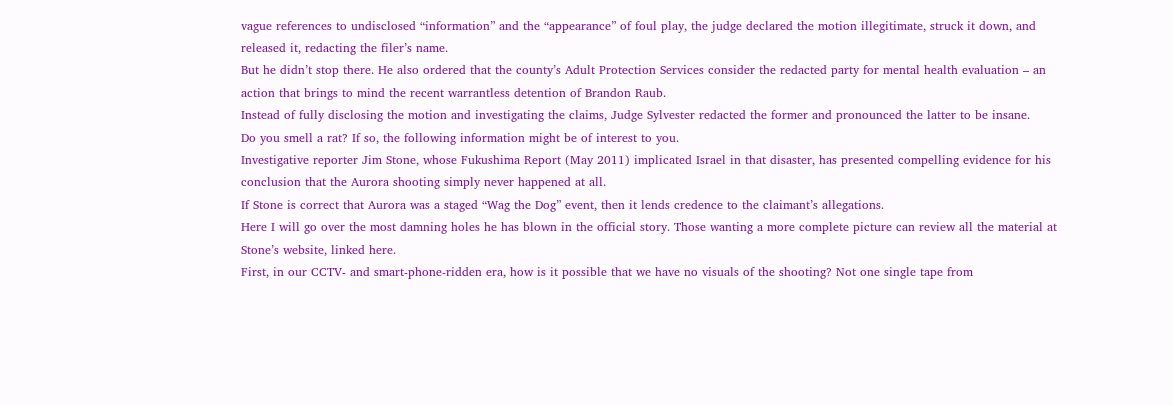vague references to undisclosed “information” and the “appearance” of foul play, the judge declared the motion illegitimate, struck it down, and released it, redacting the filer’s name.
But he didn’t stop there. He also ordered that the county’s Adult Protection Services consider the redacted party for mental health evaluation – an action that brings to mind the recent warrantless detention of Brandon Raub.
Instead of fully disclosing the motion and investigating the claims, Judge Sylvester redacted the former and pronounced the latter to be insane.
Do you smell a rat? If so, the following information might be of interest to you.
Investigative reporter Jim Stone, whose Fukushima Report (May 2011) implicated Israel in that disaster, has presented compelling evidence for his conclusion that the Aurora shooting simply never happened at all.
If Stone is correct that Aurora was a staged “Wag the Dog” event, then it lends credence to the claimant’s allegations.
Here I will go over the most damning holes he has blown in the official story. Those wanting a more complete picture can review all the material at Stone’s website, linked here.
First, in our CCTV- and smart-phone-ridden era, how is it possible that we have no visuals of the shooting? Not one single tape from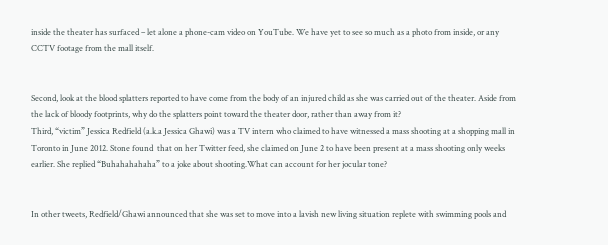inside the theater has surfaced – let alone a phone-cam video on YouTube. We have yet to see so much as a photo from inside, or any CCTV footage from the mall itself.


Second, look at the blood splatters reported to have come from the body of an injured child as she was carried out of the theater. Aside from the lack of bloody footprints, why do the splatters point toward the theater door, rather than away from it?
Third, “victim” Jessica Redfield (a.k.a Jessica Ghawi) was a TV intern who claimed to have witnessed a mass shooting at a shopping mall in Toronto in June 2012. Stone found  that on her Twitter feed, she claimed on June 2 to have been present at a mass shooting only weeks earlier. She replied “Buhahahahaha” to a joke about shooting.What can account for her jocular tone?


In other tweets, Redfield/Ghawi announced that she was set to move into a lavish new living situation replete with swimming pools and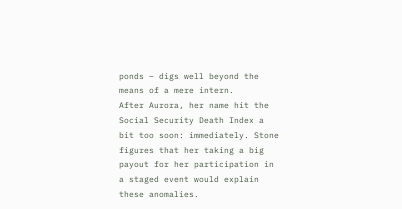ponds – digs well beyond the means of a mere intern.
After Aurora, her name hit the Social Security Death Index a bit too soon: immediately. Stone figures that her taking a big payout for her participation in a staged event would explain these anomalies.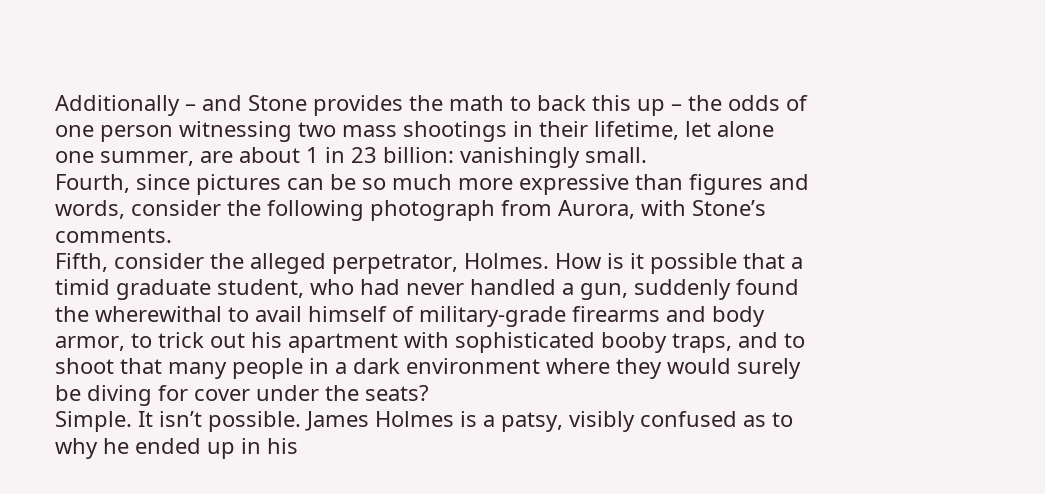Additionally – and Stone provides the math to back this up – the odds of one person witnessing two mass shootings in their lifetime, let alone one summer, are about 1 in 23 billion: vanishingly small.
Fourth, since pictures can be so much more expressive than figures and words, consider the following photograph from Aurora, with Stone’s comments.
Fifth, consider the alleged perpetrator, Holmes. How is it possible that a timid graduate student, who had never handled a gun, suddenly found the wherewithal to avail himself of military-grade firearms and body armor, to trick out his apartment with sophisticated booby traps, and to shoot that many people in a dark environment where they would surely be diving for cover under the seats?
Simple. It isn’t possible. James Holmes is a patsy, visibly confused as to why he ended up in his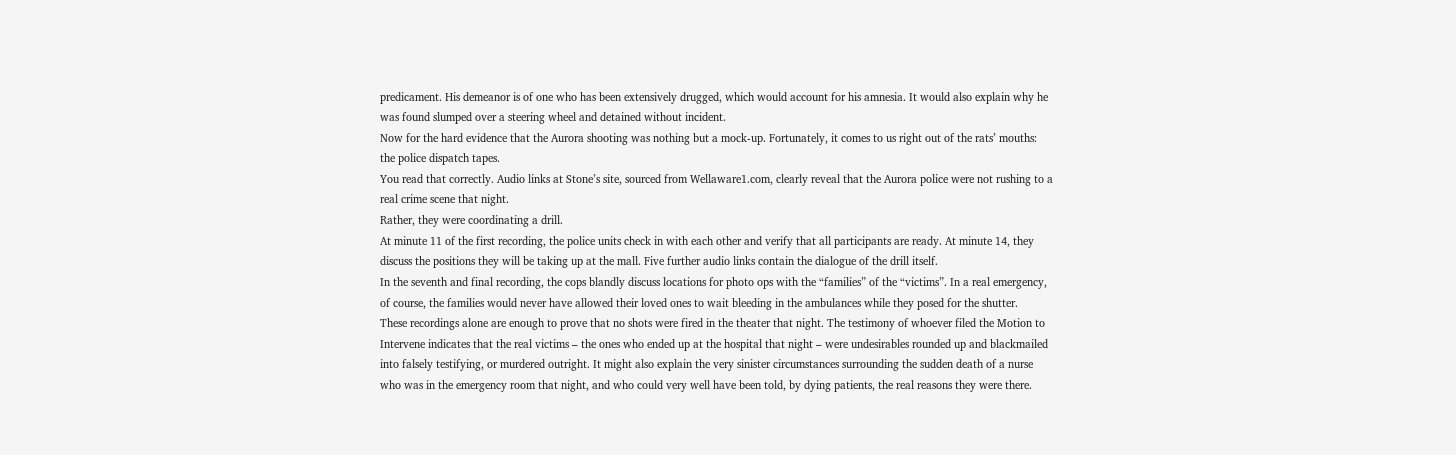predicament. His demeanor is of one who has been extensively drugged, which would account for his amnesia. It would also explain why he was found slumped over a steering wheel and detained without incident.
Now for the hard evidence that the Aurora shooting was nothing but a mock-up. Fortunately, it comes to us right out of the rats’ mouths: the police dispatch tapes.
You read that correctly. Audio links at Stone’s site, sourced from Wellaware1.com, clearly reveal that the Aurora police were not rushing to a real crime scene that night.
Rather, they were coordinating a drill.
At minute 11 of the first recording, the police units check in with each other and verify that all participants are ready. At minute 14, they discuss the positions they will be taking up at the mall. Five further audio links contain the dialogue of the drill itself.
In the seventh and final recording, the cops blandly discuss locations for photo ops with the “families” of the “victims”. In a real emergency, of course, the families would never have allowed their loved ones to wait bleeding in the ambulances while they posed for the shutter.
These recordings alone are enough to prove that no shots were fired in the theater that night. The testimony of whoever filed the Motion to Intervene indicates that the real victims – the ones who ended up at the hospital that night – were undesirables rounded up and blackmailed into falsely testifying, or murdered outright. It might also explain the very sinister circumstances surrounding the sudden death of a nurse who was in the emergency room that night, and who could very well have been told, by dying patients, the real reasons they were there.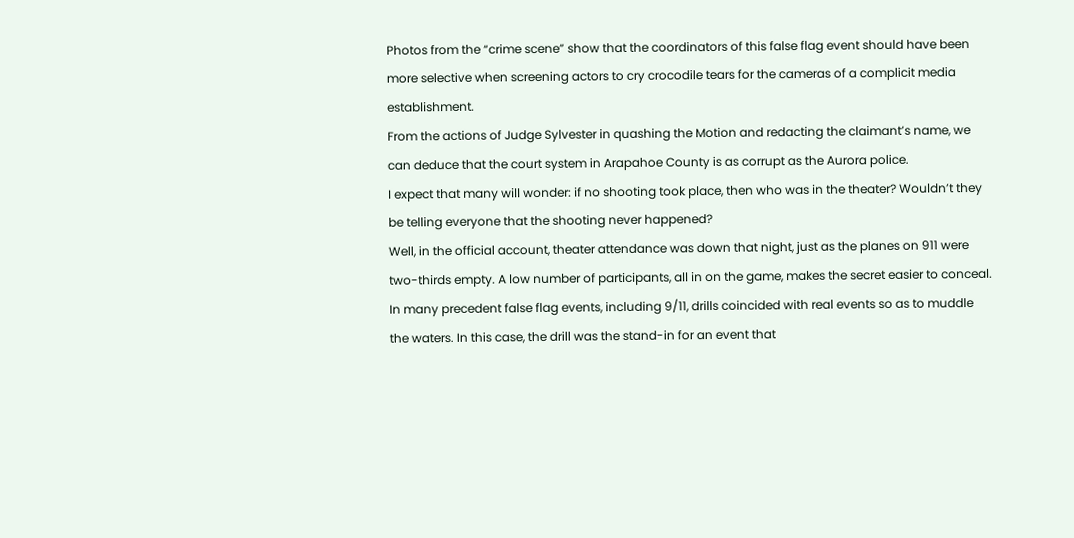Photos from the “crime scene” show that the coordinators of this false flag event should have been more selective when screening actors to cry crocodile tears for the cameras of a complicit media establishment.
From the actions of Judge Sylvester in quashing the Motion and redacting the claimant’s name, we can deduce that the court system in Arapahoe County is as corrupt as the Aurora police.
I expect that many will wonder: if no shooting took place, then who was in the theater? Wouldn’t they be telling everyone that the shooting never happened?
Well, in the official account, theater attendance was down that night, just as the planes on 911 were two-thirds empty. A low number of participants, all in on the game, makes the secret easier to conceal.
In many precedent false flag events, including 9/11, drills coincided with real events so as to muddle the waters. In this case, the drill was the stand-in for an event that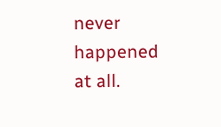never happened at all.